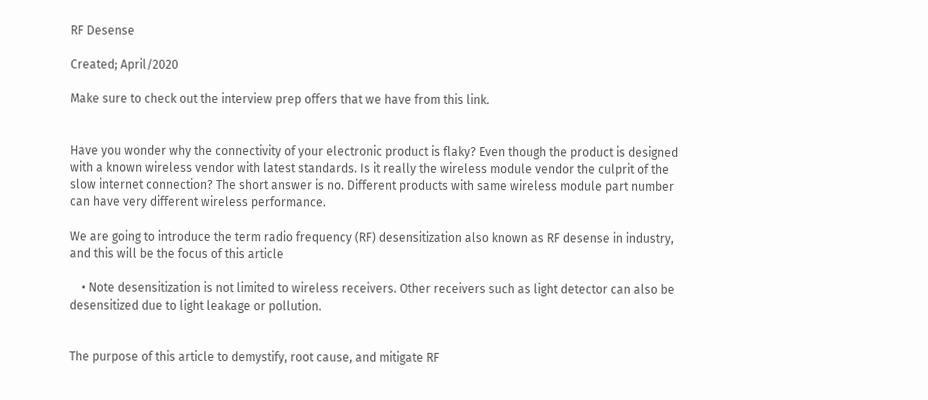RF Desense

Created; April/2020

Make sure to check out the interview prep offers that we have from this link.


Have you wonder why the connectivity of your electronic product is flaky? Even though the product is designed with a known wireless vendor with latest standards. Is it really the wireless module vendor the culprit of the slow internet connection? The short answer is no. Different products with same wireless module part number can have very different wireless performance.

We are going to introduce the term radio frequency (RF) desensitization also known as RF desense in industry, and this will be the focus of this article

    • Note desensitization is not limited to wireless receivers. Other receivers such as light detector can also be desensitized due to light leakage or pollution.


The purpose of this article to demystify, root cause, and mitigate RF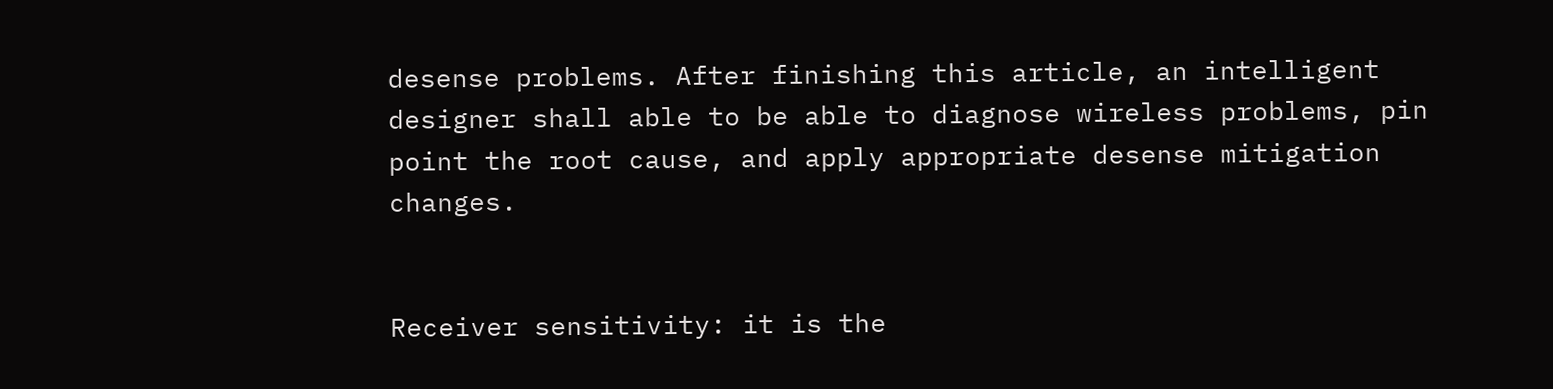desense problems. After finishing this article, an intelligent designer shall able to be able to diagnose wireless problems, pin point the root cause, and apply appropriate desense mitigation changes.


Receiver sensitivity: it is the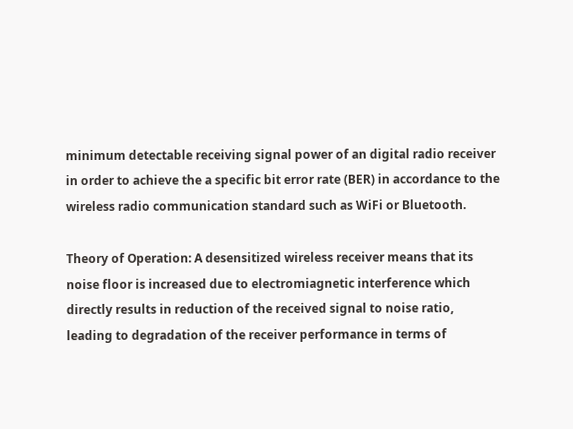minimum detectable receiving signal power of an digital radio receiver in order to achieve the a specific bit error rate (BER) in accordance to the wireless radio communication standard such as WiFi or Bluetooth.

Theory of Operation: A desensitized wireless receiver means that its noise floor is increased due to electromiagnetic interference which directly results in reduction of the received signal to noise ratio, leading to degradation of the receiver performance in terms of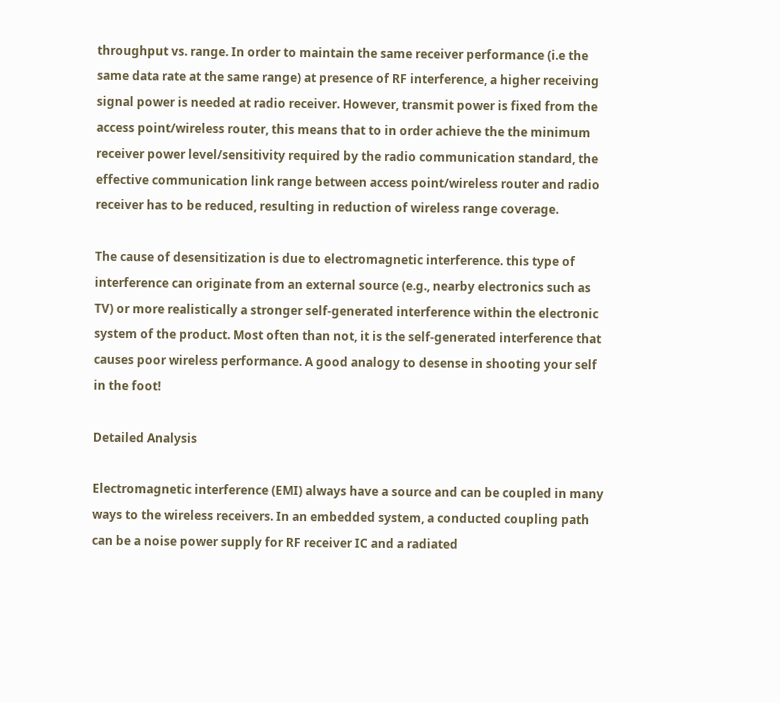throughput vs. range. In order to maintain the same receiver performance (i.e the same data rate at the same range) at presence of RF interference, a higher receiving signal power is needed at radio receiver. However, transmit power is fixed from the access point/wireless router, this means that to in order achieve the the minimum receiver power level/sensitivity required by the radio communication standard, the effective communication link range between access point/wireless router and radio receiver has to be reduced, resulting in reduction of wireless range coverage.

The cause of desensitization is due to electromagnetic interference. this type of interference can originate from an external source (e.g., nearby electronics such as TV) or more realistically a stronger self-generated interference within the electronic system of the product. Most often than not, it is the self-generated interference that causes poor wireless performance. A good analogy to desense in shooting your self in the foot!

Detailed Analysis

Electromagnetic interference (EMI) always have a source and can be coupled in many ways to the wireless receivers. In an embedded system, a conducted coupling path can be a noise power supply for RF receiver IC and a radiated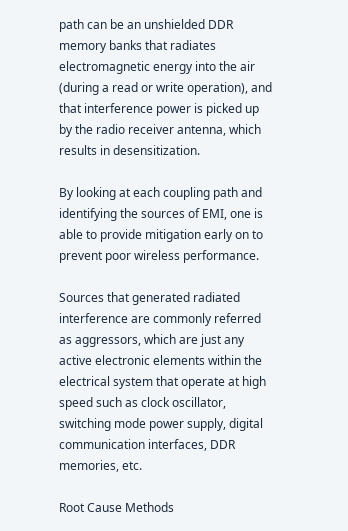path can be an unshielded DDR memory banks that radiates electromagnetic energy into the air (during a read or write operation), and that interference power is picked up by the radio receiver antenna, which results in desensitization.

By looking at each coupling path and identifying the sources of EMI, one is able to provide mitigation early on to prevent poor wireless performance.

Sources that generated radiated interference are commonly referred as aggressors, which are just any active electronic elements within the electrical system that operate at high speed such as clock oscillator, switching mode power supply, digital communication interfaces, DDR memories, etc.

Root Cause Methods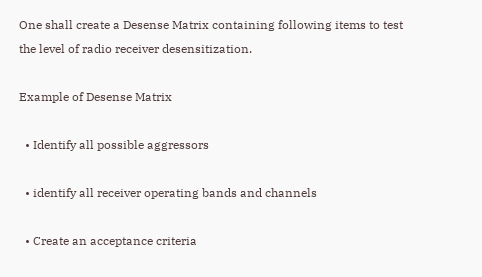One shall create a Desense Matrix containing following items to test the level of radio receiver desensitization.

Example of Desense Matrix

  • Identify all possible aggressors

  • identify all receiver operating bands and channels

  • Create an acceptance criteria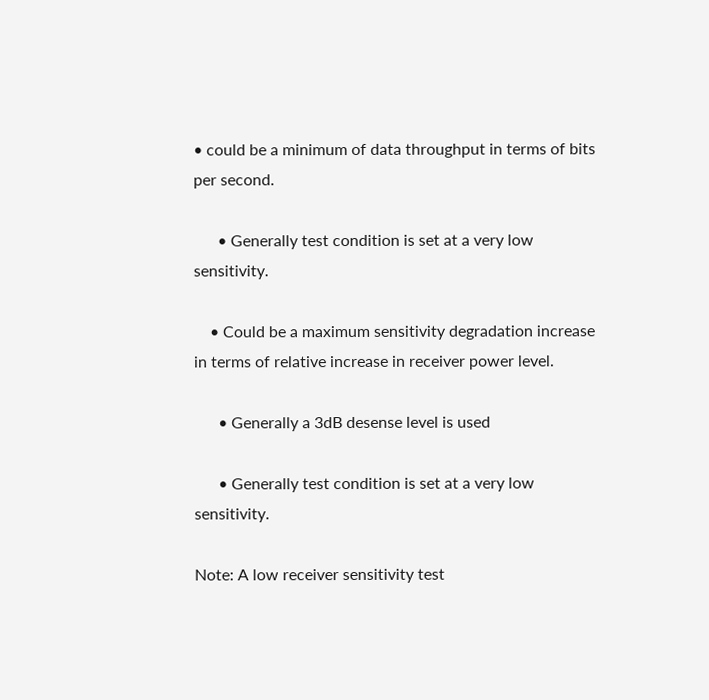• could be a minimum of data throughput in terms of bits per second.

      • Generally test condition is set at a very low sensitivity.

    • Could be a maximum sensitivity degradation increase in terms of relative increase in receiver power level.

      • Generally a 3dB desense level is used

      • Generally test condition is set at a very low sensitivity.

Note: A low receiver sensitivity test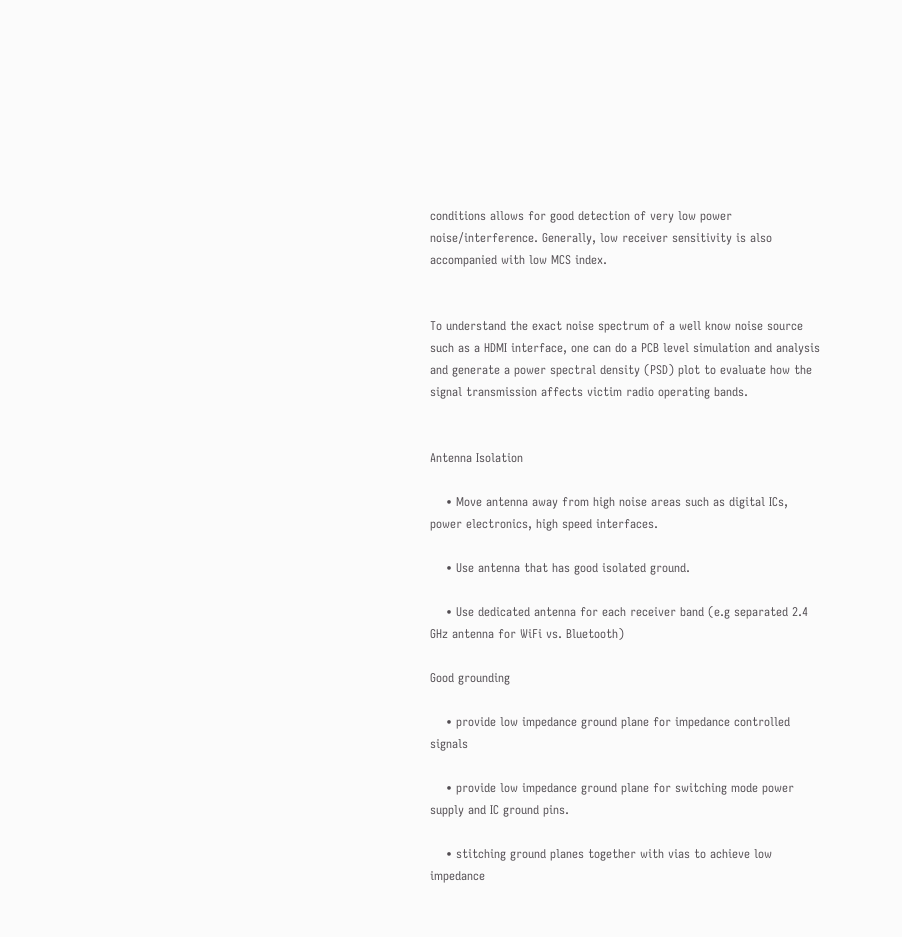conditions allows for good detection of very low power noise/interference. Generally, low receiver sensitivity is also accompanied with low MCS index.


To understand the exact noise spectrum of a well know noise source such as a HDMI interface, one can do a PCB level simulation and analysis and generate a power spectral density (PSD) plot to evaluate how the signal transmission affects victim radio operating bands.


Antenna Isolation

    • Move antenna away from high noise areas such as digital ICs, power electronics, high speed interfaces.

    • Use antenna that has good isolated ground.

    • Use dedicated antenna for each receiver band (e.g separated 2.4 GHz antenna for WiFi vs. Bluetooth)

Good grounding

    • provide low impedance ground plane for impedance controlled signals

    • provide low impedance ground plane for switching mode power supply and IC ground pins.

    • stitching ground planes together with vias to achieve low impedance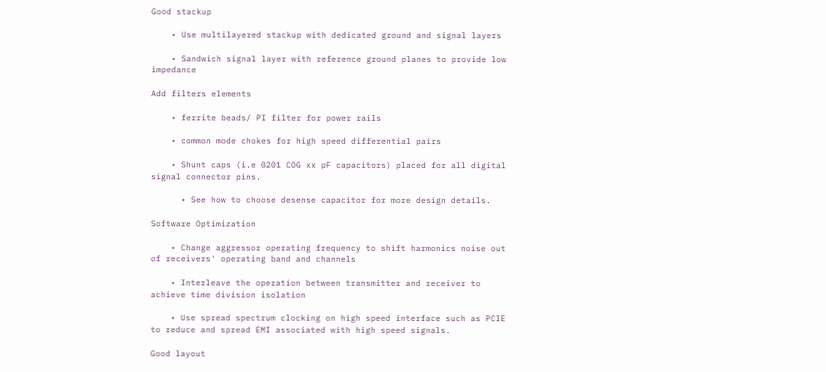Good stackup

    • Use multilayered stackup with dedicated ground and signal layers

    • Sandwich signal layer with reference ground planes to provide low impedance

Add filters elements

    • ferrite beads/ PI filter for power rails

    • common mode chokes for high speed differential pairs

    • Shunt caps (i.e 0201 COG xx pF capacitors) placed for all digital signal connector pins.

      • See how to choose desense capacitor for more design details.

Software Optimization

    • Change aggressor operating frequency to shift harmonics noise out of receivers' operating band and channels

    • Interleave the operation between transmitter and receiver to achieve time division isolation

    • Use spread spectrum clocking on high speed interface such as PCIE to reduce and spread EMI associated with high speed signals.

Good layout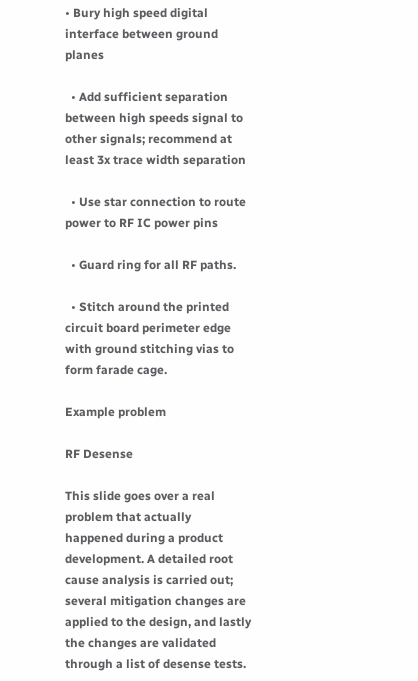• Bury high speed digital interface between ground planes

  • Add sufficient separation between high speeds signal to other signals; recommend at least 3x trace width separation

  • Use star connection to route power to RF IC power pins

  • Guard ring for all RF paths.

  • Stitch around the printed circuit board perimeter edge with ground stitching vias to form farade cage.

Example problem

RF Desense

This slide goes over a real problem that actually happened during a product development. A detailed root cause analysis is carried out; several mitigation changes are applied to the design, and lastly the changes are validated through a list of desense tests.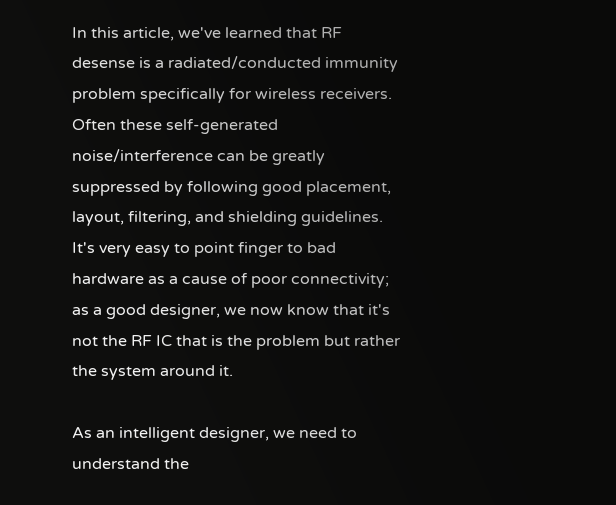In this article, we've learned that RF desense is a radiated/conducted immunity problem specifically for wireless receivers. Often these self-generated noise/interference can be greatly suppressed by following good placement, layout, filtering, and shielding guidelines. It's very easy to point finger to bad hardware as a cause of poor connectivity; as a good designer, we now know that it's not the RF IC that is the problem but rather the system around it.

As an intelligent designer, we need to understand the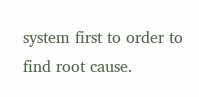system first to order to find root cause.